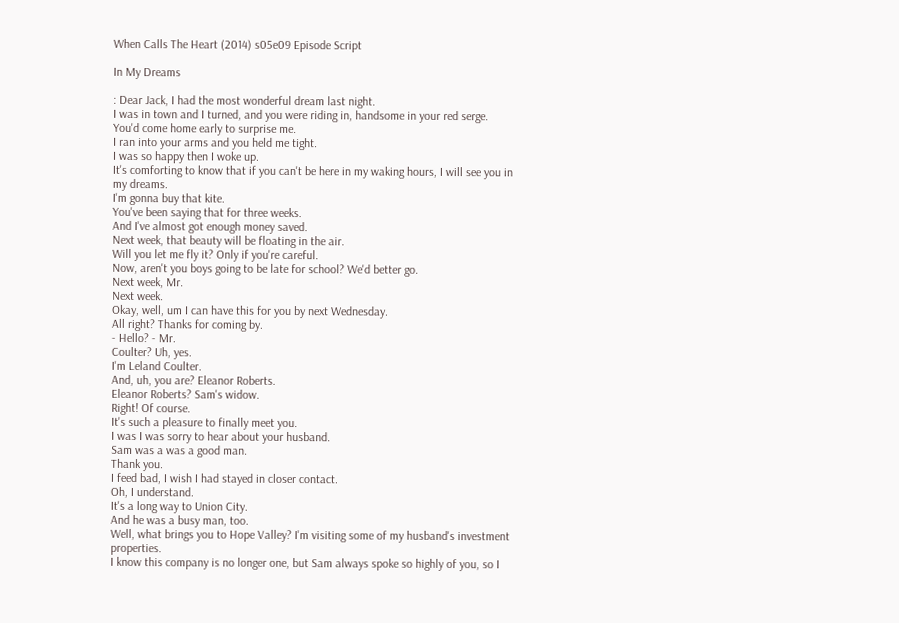When Calls The Heart (2014) s05e09 Episode Script

In My Dreams

: Dear Jack, I had the most wonderful dream last night.
I was in town and I turned, and you were riding in, handsome in your red serge.
You'd come home early to surprise me.
I ran into your arms and you held me tight.
I was so happy then I woke up.
It's comforting to know that if you can't be here in my waking hours, I will see you in my dreams.
I'm gonna buy that kite.
You've been saying that for three weeks.
And I've almost got enough money saved.
Next week, that beauty will be floating in the air.
Will you let me fly it? Only if you're careful.
Now, aren't you boys going to be late for school? We'd better go.
Next week, Mr.
Next week.
Okay, well, um I can have this for you by next Wednesday.
All right? Thanks for coming by.
- Hello? - Mr.
Coulter? Uh, yes.
I'm Leland Coulter.
And, uh, you are? Eleanor Roberts.
Eleanor Roberts? Sam's widow.
Right! Of course.
It's such a pleasure to finally meet you.
I was I was sorry to hear about your husband.
Sam was a was a good man.
Thank you.
I feed bad, I wish I had stayed in closer contact.
Oh, I understand.
It's a long way to Union City.
And he was a busy man, too.
Well, what brings you to Hope Valley? I'm visiting some of my husband's investment properties.
I know this company is no longer one, but Sam always spoke so highly of you, so I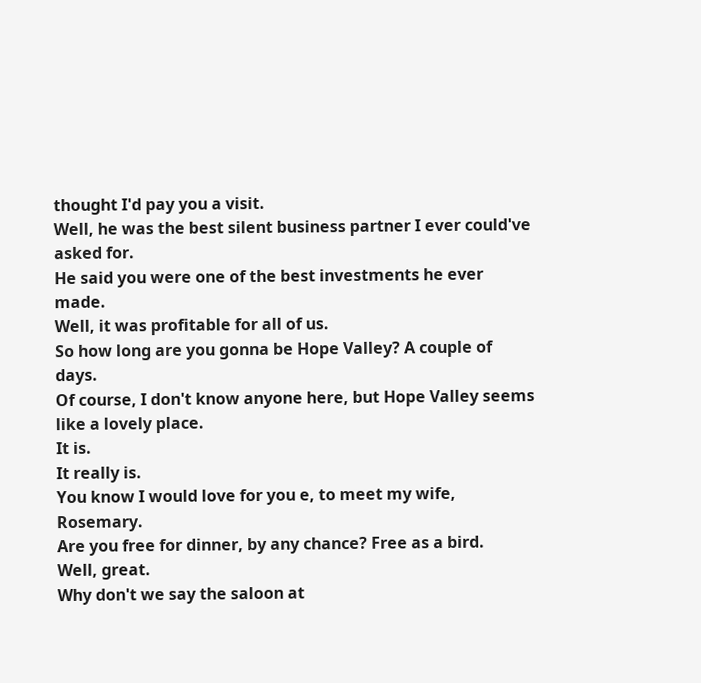thought I'd pay you a visit.
Well, he was the best silent business partner I ever could've asked for.
He said you were one of the best investments he ever made.
Well, it was profitable for all of us.
So how long are you gonna be Hope Valley? A couple of days.
Of course, I don't know anyone here, but Hope Valley seems like a lovely place.
It is.
It really is.
You know I would love for you e, to meet my wife, Rosemary.
Are you free for dinner, by any chance? Free as a bird.
Well, great.
Why don't we say the saloon at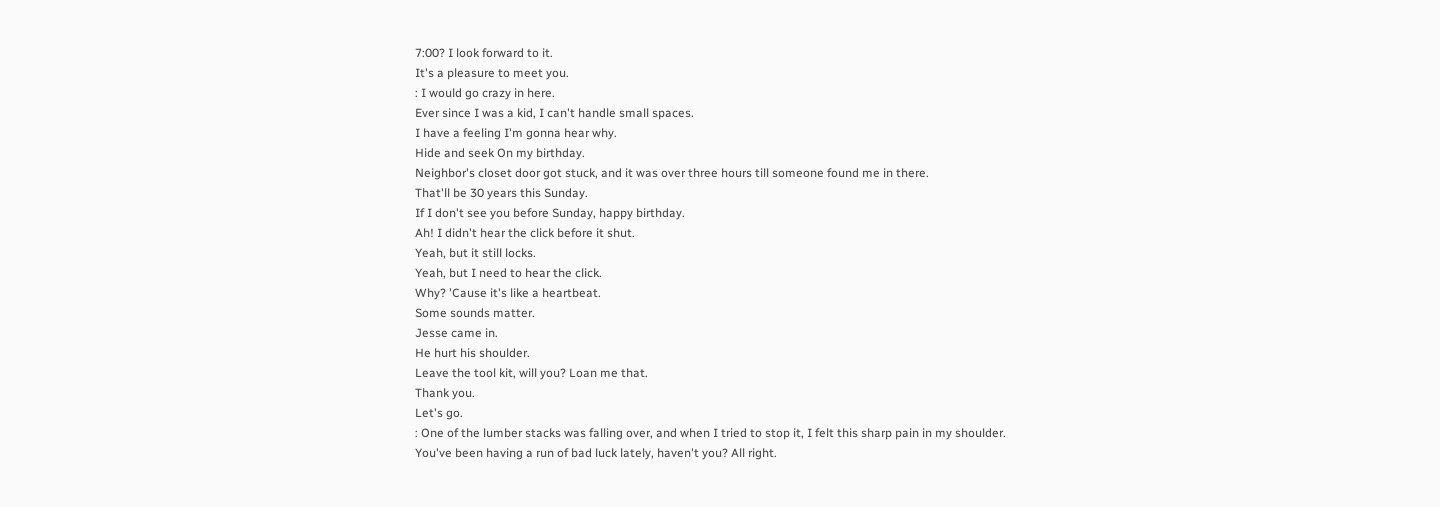7:00? I look forward to it.
It's a pleasure to meet you.
: I would go crazy in here.
Ever since I was a kid, I can't handle small spaces.
I have a feeling I'm gonna hear why.
Hide and seek On my birthday.
Neighbor's closet door got stuck, and it was over three hours till someone found me in there.
That'll be 30 years this Sunday.
If I don't see you before Sunday, happy birthday.
Ah! I didn't hear the click before it shut.
Yeah, but it still locks.
Yeah, but I need to hear the click.
Why? 'Cause it's like a heartbeat.
Some sounds matter.
Jesse came in.
He hurt his shoulder.
Leave the tool kit, will you? Loan me that.
Thank you.
Let's go.
: One of the lumber stacks was falling over, and when I tried to stop it, I felt this sharp pain in my shoulder.
You've been having a run of bad luck lately, haven't you? All right.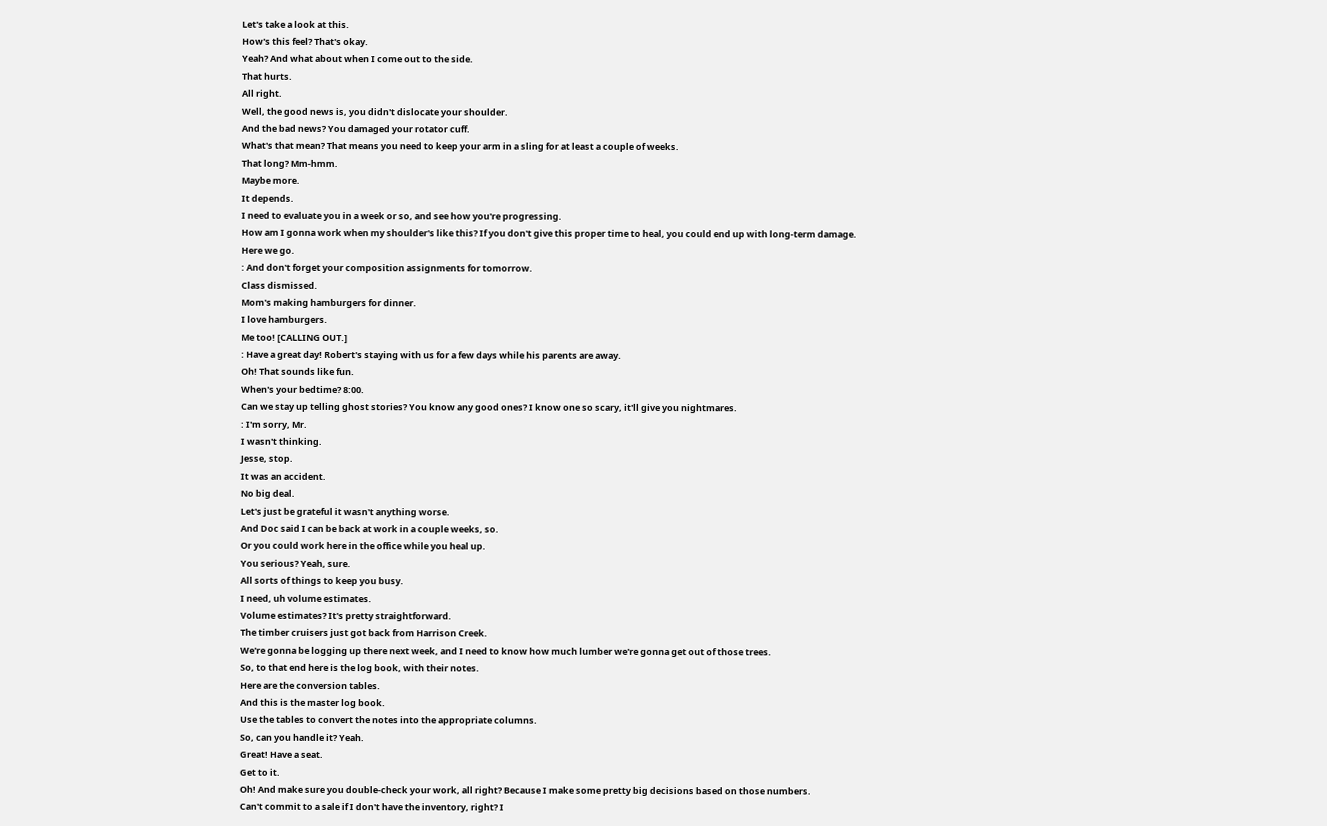Let's take a look at this.
How's this feel? That's okay.
Yeah? And what about when I come out to the side.
That hurts.
All right.
Well, the good news is, you didn't dislocate your shoulder.
And the bad news? You damaged your rotator cuff.
What's that mean? That means you need to keep your arm in a sling for at least a couple of weeks.
That long? Mm-hmm.
Maybe more.
It depends.
I need to evaluate you in a week or so, and see how you're progressing.
How am I gonna work when my shoulder's like this? If you don't give this proper time to heal, you could end up with long-term damage.
Here we go.
: And don't forget your composition assignments for tomorrow.
Class dismissed.
Mom's making hamburgers for dinner.
I love hamburgers.
Me too! [CALLING OUT.]
: Have a great day! Robert's staying with us for a few days while his parents are away.
Oh! That sounds like fun.
When's your bedtime? 8:00.
Can we stay up telling ghost stories? You know any good ones? I know one so scary, it'll give you nightmares.
: I'm sorry, Mr.
I wasn't thinking.
Jesse, stop.
It was an accident.
No big deal.
Let's just be grateful it wasn't anything worse.
And Doc said I can be back at work in a couple weeks, so.
Or you could work here in the office while you heal up.
You serious? Yeah, sure.
All sorts of things to keep you busy.
I need, uh volume estimates.
Volume estimates? It's pretty straightforward.
The timber cruisers just got back from Harrison Creek.
We're gonna be logging up there next week, and I need to know how much lumber we're gonna get out of those trees.
So, to that end here is the log book, with their notes.
Here are the conversion tables.
And this is the master log book.
Use the tables to convert the notes into the appropriate columns.
So, can you handle it? Yeah.
Great! Have a seat.
Get to it.
Oh! And make sure you double-check your work, all right? Because I make some pretty big decisions based on those numbers.
Can't commit to a sale if I don't have the inventory, right? I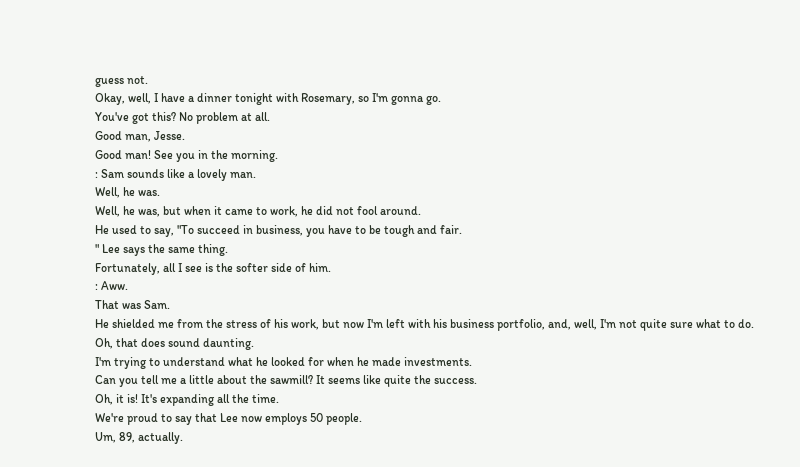guess not.
Okay, well, I have a dinner tonight with Rosemary, so I'm gonna go.
You've got this? No problem at all.
Good man, Jesse.
Good man! See you in the morning.
: Sam sounds like a lovely man.
Well, he was.
Well, he was, but when it came to work, he did not fool around.
He used to say, "To succeed in business, you have to be tough and fair.
" Lee says the same thing.
Fortunately, all I see is the softer side of him.
: Aww.
That was Sam.
He shielded me from the stress of his work, but now I'm left with his business portfolio, and, well, I'm not quite sure what to do.
Oh, that does sound daunting.
I'm trying to understand what he looked for when he made investments.
Can you tell me a little about the sawmill? It seems like quite the success.
Oh, it is! It's expanding all the time.
We're proud to say that Lee now employs 50 people.
Um, 89, actually.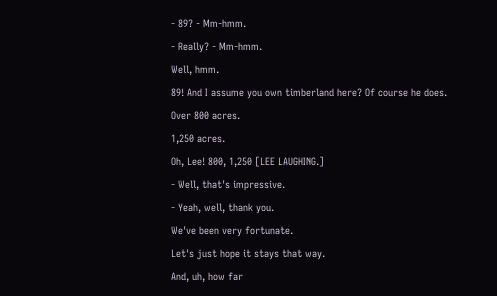- 89? - Mm-hmm.
- Really? - Mm-hmm.
Well, hmm.
89! And I assume you own timberland here? Of course he does.
Over 800 acres.
1,250 acres.
Oh, Lee! 800, 1,250 [LEE LAUGHING.]
- Well, that's impressive.
- Yeah, well, thank you.
We've been very fortunate.
Let's just hope it stays that way.
And, uh, how far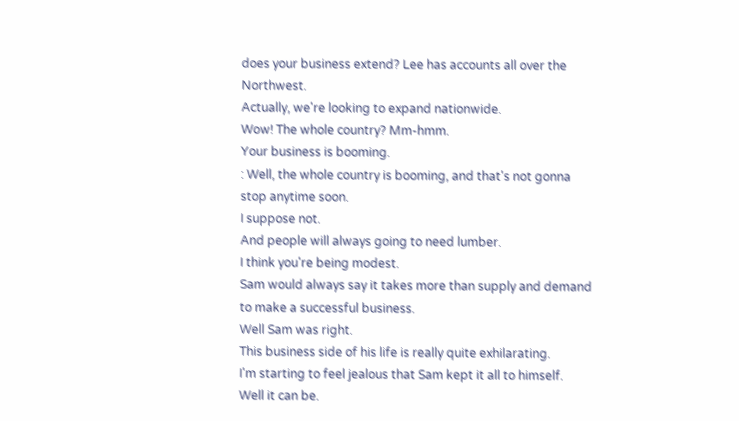does your business extend? Lee has accounts all over the Northwest.
Actually, we're looking to expand nationwide.
Wow! The whole country? Mm-hmm.
Your business is booming.
: Well, the whole country is booming, and that's not gonna stop anytime soon.
I suppose not.
And people will always going to need lumber.
I think you're being modest.
Sam would always say it takes more than supply and demand to make a successful business.
Well Sam was right.
This business side of his life is really quite exhilarating.
I'm starting to feel jealous that Sam kept it all to himself.
Well it can be.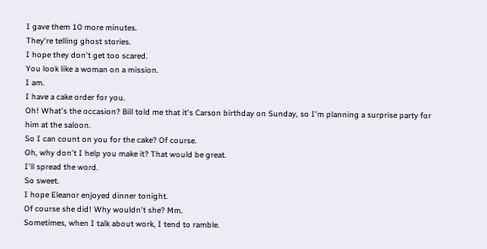I gave them 10 more minutes.
They're telling ghost stories.
I hope they don't get too scared.
You look like a woman on a mission.
I am.
I have a cake order for you.
Oh! What's the occasion? Bill told me that it's Carson birthday on Sunday, so I'm planning a surprise party for him at the saloon.
So I can count on you for the cake? Of course.
Oh, why don't I help you make it? That would be great.
I'll spread the word.
So sweet.
I hope Eleanor enjoyed dinner tonight.
Of course she did! Why wouldn't she? Mm.
Sometimes, when I talk about work, I tend to ramble.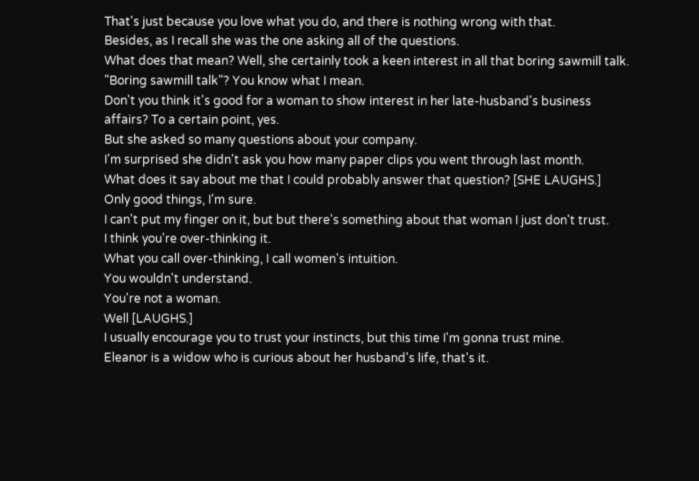That's just because you love what you do, and there is nothing wrong with that.
Besides, as I recall she was the one asking all of the questions.
What does that mean? Well, she certainly took a keen interest in all that boring sawmill talk.
"Boring sawmill talk"? You know what I mean.
Don't you think it's good for a woman to show interest in her late-husband's business affairs? To a certain point, yes.
But she asked so many questions about your company.
I'm surprised she didn't ask you how many paper clips you went through last month.
What does it say about me that I could probably answer that question? [SHE LAUGHS.]
Only good things, I'm sure.
I can't put my finger on it, but but there's something about that woman I just don't trust.
I think you're over-thinking it.
What you call over-thinking, I call women's intuition.
You wouldn't understand.
You're not a woman.
Well [LAUGHS.]
I usually encourage you to trust your instincts, but this time I'm gonna trust mine.
Eleanor is a widow who is curious about her husband's life, that's it.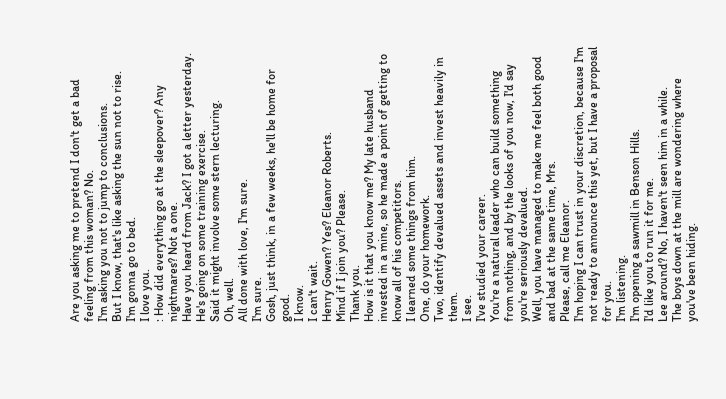Are you asking me to pretend I don't get a bad feeling from this woman? No.
I'm asking you not to jump to conclusions.
But I know, that's like asking the sun not to rise.
I'm gonna go to bed.
I love you.
: How did everything go at the sleepover? Any nightmares? Not a one.
Have you heard from Jack? I got a letter yesterday.
He's going on some training exercise.
Said it might involve some stern lecturing.
Oh, well.
All done with love, I'm sure.
I'm sure.
Gosh, just think, in a few weeks, he'll be home for good.
I know.
I can't wait.
Henry Gowen? Yes? Eleanor Roberts.
Mind if I join you? Please.
Thank you.
How is it that you know me? My late husband invested in a mine, so he made a point of getting to know all of his competitors.
I learned some things from him.
One, do your homework.
Two, identify devalued assets and invest heavily in them.
I see.
I've studied your career.
You're a natural leader who can build something from nothing, and by the looks of you now, I'd say you're seriously devalued.
Well, you have managed to make me feel both good and bad at the same time, Mrs.
Please, call me Eleanor.
I'm hoping I can trust in your discretion, because I'm not ready to announce this yet, but I have a proposal for you.
I'm listening.
I'm opening a sawmill in Benson Hills.
I'd like you to run it for me.
Lee around? No, I haven't seen him in a while.
The boys down at the mill are wondering where you've been hiding.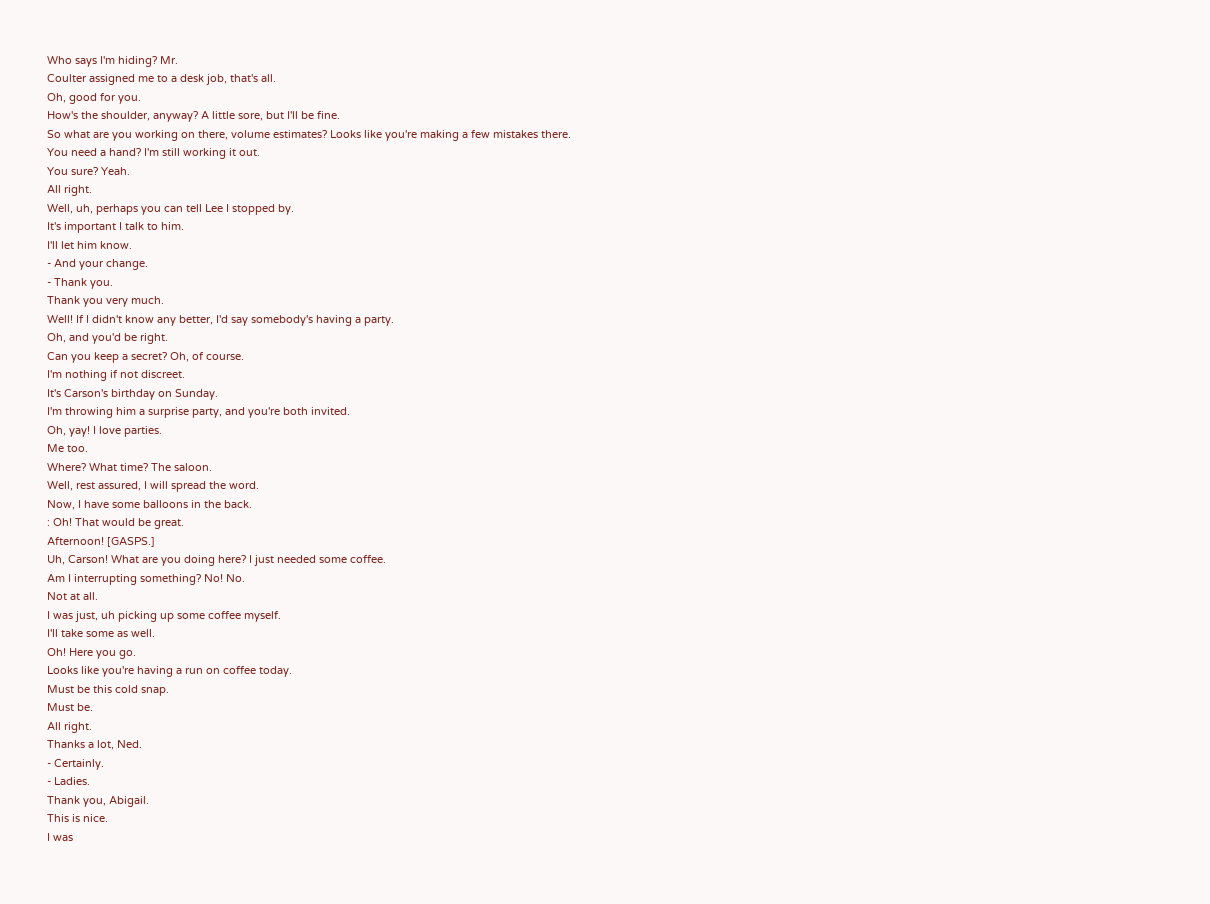Who says I'm hiding? Mr.
Coulter assigned me to a desk job, that's all.
Oh, good for you.
How's the shoulder, anyway? A little sore, but I'll be fine.
So what are you working on there, volume estimates? Looks like you're making a few mistakes there.
You need a hand? I'm still working it out.
You sure? Yeah.
All right.
Well, uh, perhaps you can tell Lee I stopped by.
It's important I talk to him.
I'll let him know.
- And your change.
- Thank you.
Thank you very much.
Well! If I didn't know any better, I'd say somebody's having a party.
Oh, and you'd be right.
Can you keep a secret? Oh, of course.
I'm nothing if not discreet.
It's Carson's birthday on Sunday.
I'm throwing him a surprise party, and you're both invited.
Oh, yay! I love parties.
Me too.
Where? What time? The saloon.
Well, rest assured, I will spread the word.
Now, I have some balloons in the back.
: Oh! That would be great.
Afternoon! [GASPS.]
Uh, Carson! What are you doing here? I just needed some coffee.
Am I interrupting something? No! No.
Not at all.
I was just, uh picking up some coffee myself.
I'll take some as well.
Oh! Here you go.
Looks like you're having a run on coffee today.
Must be this cold snap.
Must be.
All right.
Thanks a lot, Ned.
- Certainly.
- Ladies.
Thank you, Abigail.
This is nice.
I was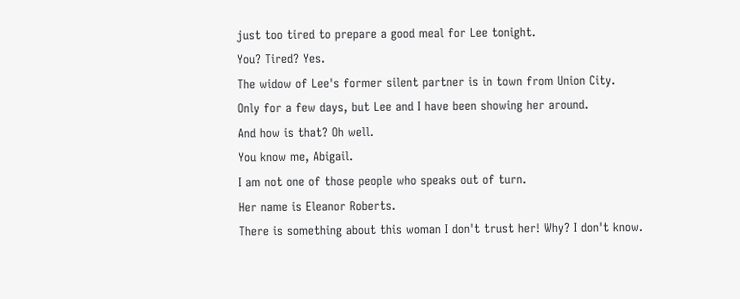just too tired to prepare a good meal for Lee tonight.
You? Tired? Yes.
The widow of Lee's former silent partner is in town from Union City.
Only for a few days, but Lee and I have been showing her around.
And how is that? Oh well.
You know me, Abigail.
I am not one of those people who speaks out of turn.
Her name is Eleanor Roberts.
There is something about this woman I don't trust her! Why? I don't know.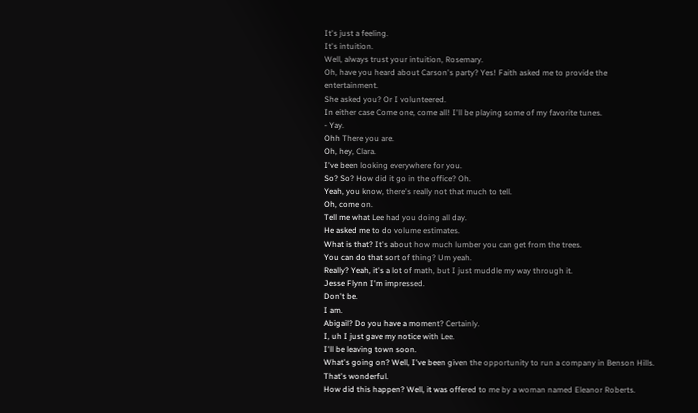It's just a feeling.
It's intuition.
Well, always trust your intuition, Rosemary.
Oh, have you heard about Carson's party? Yes! Faith asked me to provide the entertainment.
She asked you? Or I volunteered.
In either case Come one, come all! I'll be playing some of my favorite tunes.
- Yay.
Ohh There you are.
Oh, hey, Clara.
I've been looking everywhere for you.
So? So? How did it go in the office? Oh.
Yeah, you know, there's really not that much to tell.
Oh, come on.
Tell me what Lee had you doing all day.
He asked me to do volume estimates.
What is that? It's about how much lumber you can get from the trees.
You can do that sort of thing? Um yeah.
Really? Yeah, it's a lot of math, but I just muddle my way through it.
Jesse Flynn I'm impressed.
Don't be.
I am.
Abigail? Do you have a moment? Certainly.
I, uh I just gave my notice with Lee.
I'll be leaving town soon.
What's going on? Well, I've been given the opportunity to run a company in Benson Hills.
That's wonderful.
How did this happen? Well, it was offered to me by a woman named Eleanor Roberts.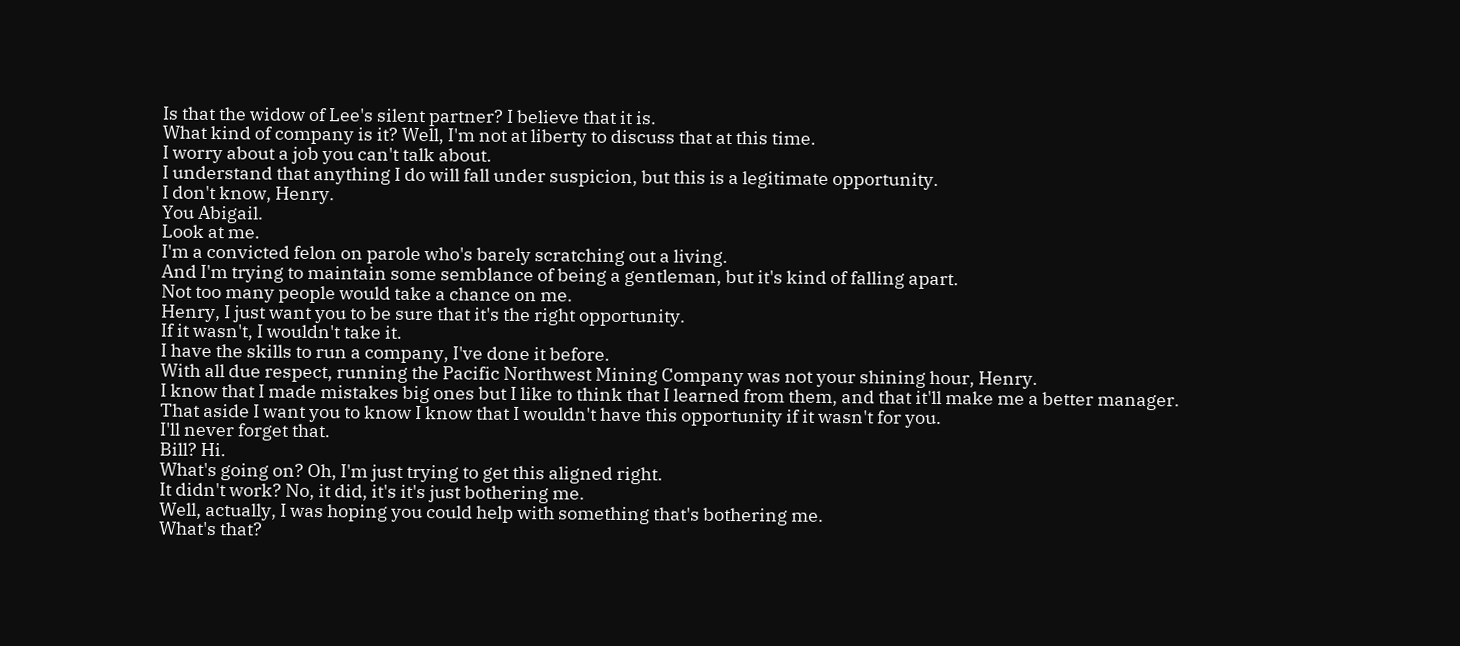Is that the widow of Lee's silent partner? I believe that it is.
What kind of company is it? Well, I'm not at liberty to discuss that at this time.
I worry about a job you can't talk about.
I understand that anything I do will fall under suspicion, but this is a legitimate opportunity.
I don't know, Henry.
You Abigail.
Look at me.
I'm a convicted felon on parole who's barely scratching out a living.
And I'm trying to maintain some semblance of being a gentleman, but it's kind of falling apart.
Not too many people would take a chance on me.
Henry, I just want you to be sure that it's the right opportunity.
If it wasn't, I wouldn't take it.
I have the skills to run a company, I've done it before.
With all due respect, running the Pacific Northwest Mining Company was not your shining hour, Henry.
I know that I made mistakes big ones but I like to think that I learned from them, and that it'll make me a better manager.
That aside I want you to know I know that I wouldn't have this opportunity if it wasn't for you.
I'll never forget that.
Bill? Hi.
What's going on? Oh, I'm just trying to get this aligned right.
It didn't work? No, it did, it's it's just bothering me.
Well, actually, I was hoping you could help with something that's bothering me.
What's that?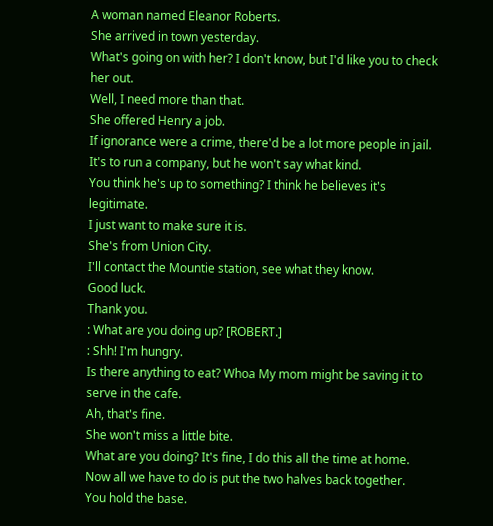A woman named Eleanor Roberts.
She arrived in town yesterday.
What's going on with her? I don't know, but I'd like you to check her out.
Well, I need more than that.
She offered Henry a job.
If ignorance were a crime, there'd be a lot more people in jail.
It's to run a company, but he won't say what kind.
You think he's up to something? I think he believes it's legitimate.
I just want to make sure it is.
She's from Union City.
I'll contact the Mountie station, see what they know.
Good luck.
Thank you.
: What are you doing up? [ROBERT.]
: Shh! I'm hungry.
Is there anything to eat? Whoa My mom might be saving it to serve in the cafe.
Ah, that's fine.
She won't miss a little bite.
What are you doing? It's fine, I do this all the time at home.
Now all we have to do is put the two halves back together.
You hold the base.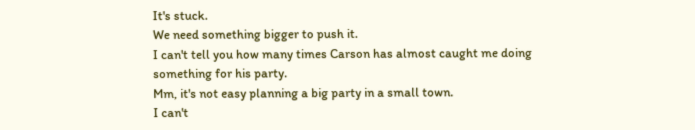It's stuck.
We need something bigger to push it.
I can't tell you how many times Carson has almost caught me doing something for his party.
Mm, it's not easy planning a big party in a small town.
I can't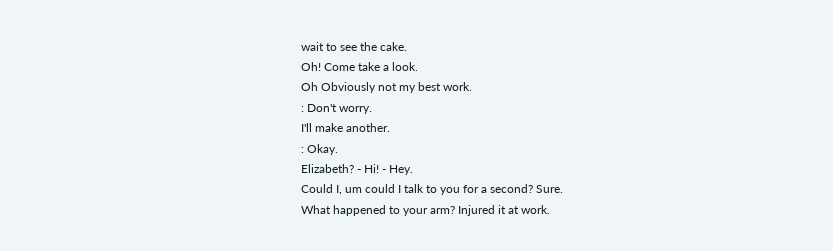wait to see the cake.
Oh! Come take a look.
Oh Obviously not my best work.
: Don't worry.
I'll make another.
: Okay.
Elizabeth? - Hi! - Hey.
Could I, um could I talk to you for a second? Sure.
What happened to your arm? Injured it at work.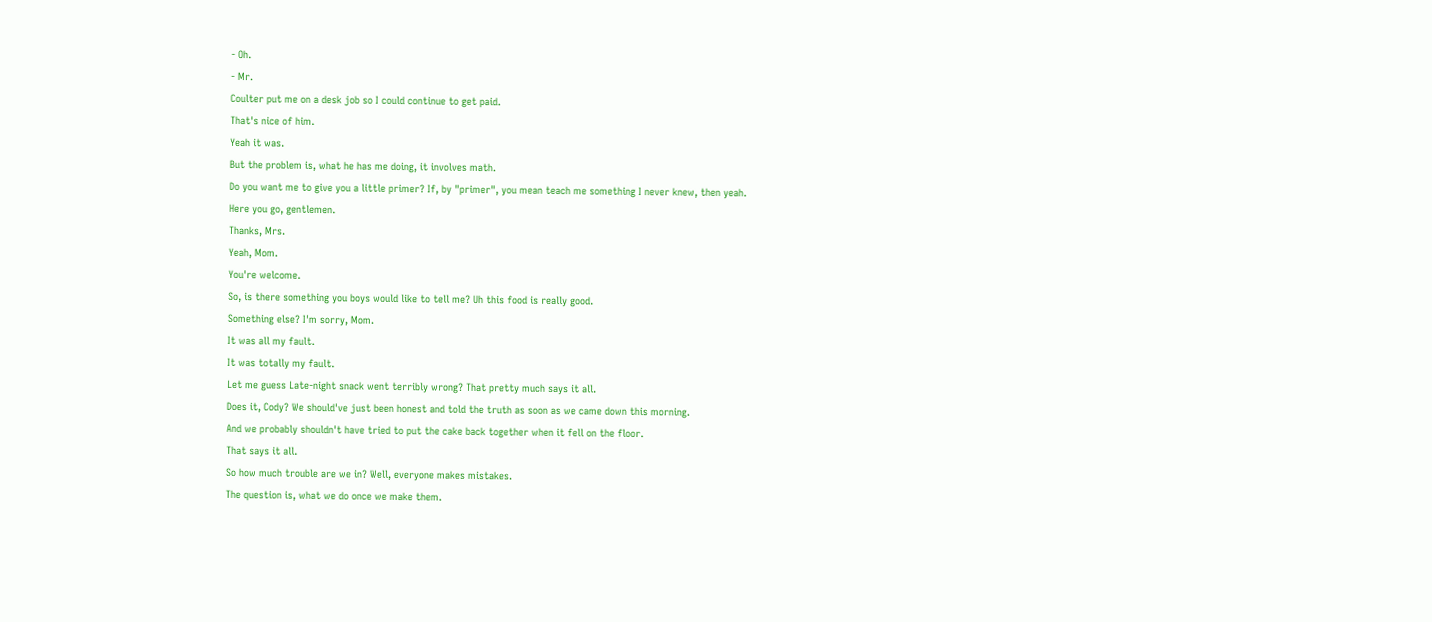- Oh.
- Mr.
Coulter put me on a desk job so I could continue to get paid.
That's nice of him.
Yeah it was.
But the problem is, what he has me doing, it involves math.
Do you want me to give you a little primer? If, by "primer", you mean teach me something I never knew, then yeah.
Here you go, gentlemen.
Thanks, Mrs.
Yeah, Mom.
You're welcome.
So, is there something you boys would like to tell me? Uh this food is really good.
Something else? I'm sorry, Mom.
It was all my fault.
It was totally my fault.
Let me guess Late-night snack went terribly wrong? That pretty much says it all.
Does it, Cody? We should've just been honest and told the truth as soon as we came down this morning.
And we probably shouldn't have tried to put the cake back together when it fell on the floor.
That says it all.
So how much trouble are we in? Well, everyone makes mistakes.
The question is, what we do once we make them.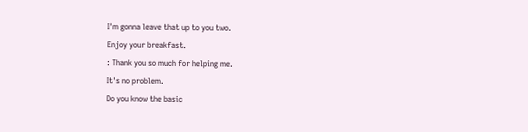I'm gonna leave that up to you two.
Enjoy your breakfast.
: Thank you so much for helping me.
It's no problem.
Do you know the basic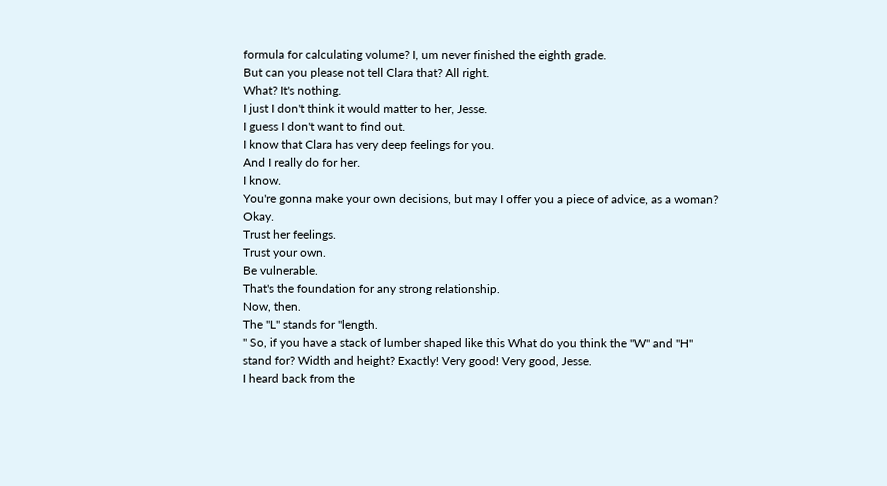formula for calculating volume? I, um never finished the eighth grade.
But can you please not tell Clara that? All right.
What? It's nothing.
I just I don't think it would matter to her, Jesse.
I guess I don't want to find out.
I know that Clara has very deep feelings for you.
And I really do for her.
I know.
You're gonna make your own decisions, but may I offer you a piece of advice, as a woman? Okay.
Trust her feelings.
Trust your own.
Be vulnerable.
That's the foundation for any strong relationship.
Now, then.
The "L" stands for "length.
" So, if you have a stack of lumber shaped like this What do you think the "W" and "H" stand for? Width and height? Exactly! Very good! Very good, Jesse.
I heard back from the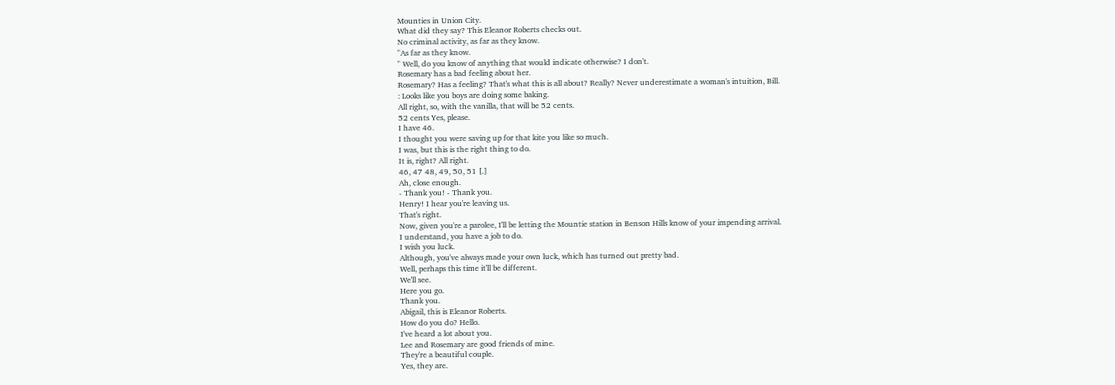Mounties in Union City.
What did they say? This Eleanor Roberts checks out.
No criminal activity, as far as they know.
"As far as they know.
" Well, do you know of anything that would indicate otherwise? I don't.
Rosemary has a bad feeling about her.
Rosemary? Has a feeling? That's what this is all about? Really? Never underestimate a woman's intuition, Bill.
: Looks like you boys are doing some baking.
All right, so, with the vanilla, that will be 52 cents.
52 cents Yes, please.
I have 46.
I thought you were saving up for that kite you like so much.
I was, but this is the right thing to do.
It is, right? All right.
46, 47 48, 49, 50, 51 [.]
Ah, close enough.
- Thank you! - Thank you.
Henry! I hear you're leaving us.
That's right.
Now, given you're a parolee, I'll be letting the Mountie station in Benson Hills know of your impending arrival.
I understand, you have a job to do.
I wish you luck.
Although, you've always made your own luck, which has turned out pretty bad.
Well, perhaps this time it'll be different.
We'll see.
Here you go.
Thank you.
Abigail, this is Eleanor Roberts.
How do you do? Hello.
I've heard a lot about you.
Lee and Rosemary are good friends of mine.
They're a beautiful couple.
Yes, they are.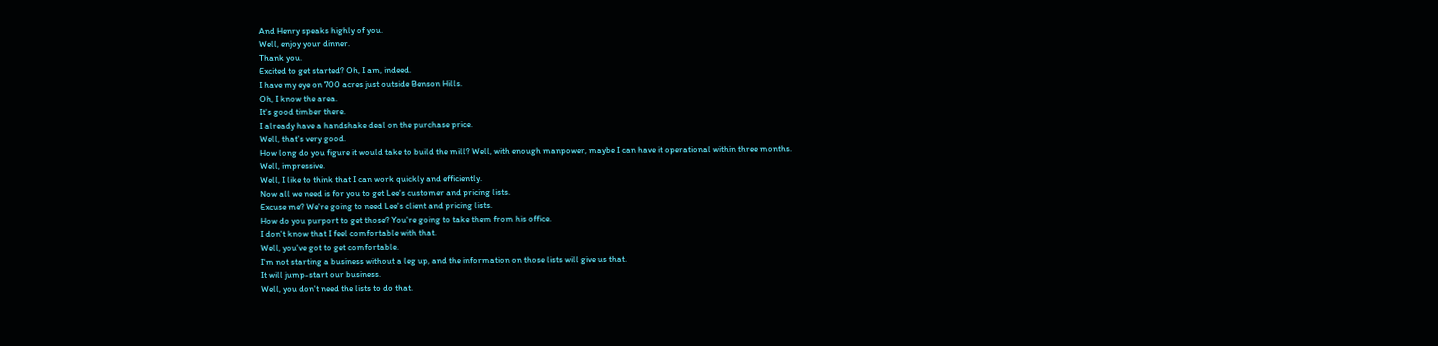And Henry speaks highly of you.
Well, enjoy your dinner.
Thank you.
Excited to get started? Oh, I am, indeed.
I have my eye on 700 acres just outside Benson Hills.
Oh, I know the area.
It's good timber there.
I already have a handshake deal on the purchase price.
Well, that's very good.
How long do you figure it would take to build the mill? Well, with enough manpower, maybe I can have it operational within three months.
Well, impressive.
Well, I like to think that I can work quickly and efficiently.
Now all we need is for you to get Lee's customer and pricing lists.
Excuse me? We're going to need Lee's client and pricing lists.
How do you purport to get those? You're going to take them from his office.
I don't know that I feel comfortable with that.
Well, you've got to get comfortable.
I'm not starting a business without a leg up, and the information on those lists will give us that.
It will jump-start our business.
Well, you don't need the lists to do that.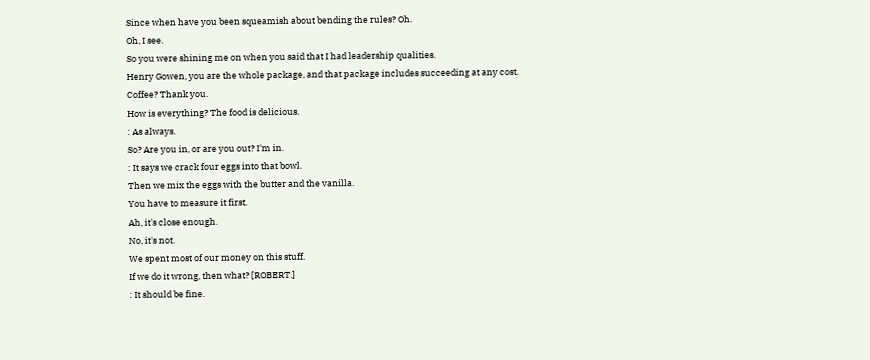Since when have you been squeamish about bending the rules? Oh.
Oh, I see.
So you were shining me on when you said that I had leadership qualities.
Henry Gowen, you are the whole package, and that package includes succeeding at any cost.
Coffee? Thank you.
How is everything? The food is delicious.
: As always.
So? Are you in, or are you out? I'm in.
: It says we crack four eggs into that bowl.
Then we mix the eggs with the butter and the vanilla.
You have to measure it first.
Ah, it's close enough.
No, it's not.
We spent most of our money on this stuff.
If we do it wrong, then what? [ROBERT.]
: It should be fine.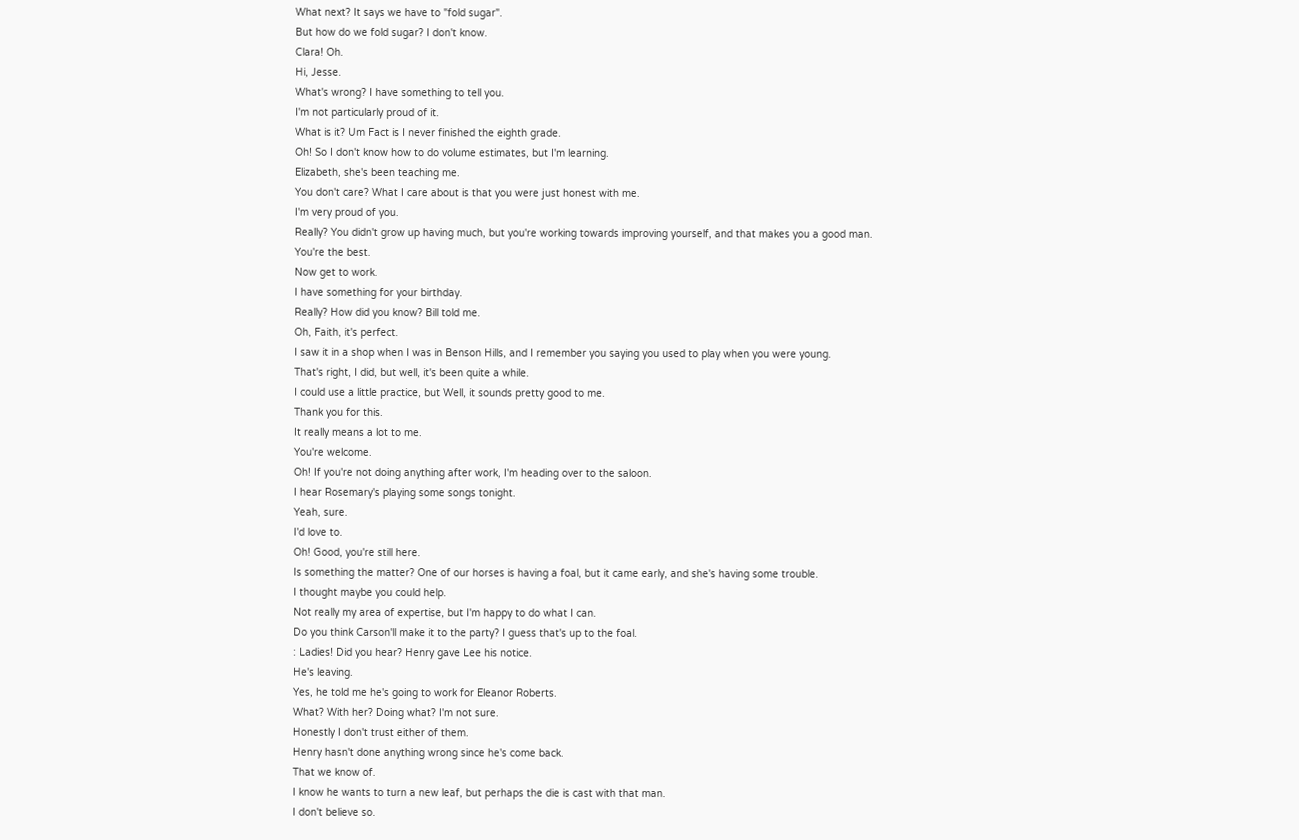What next? It says we have to "fold sugar".
But how do we fold sugar? I don't know.
Clara! Oh.
Hi, Jesse.
What's wrong? I have something to tell you.
I'm not particularly proud of it.
What is it? Um Fact is I never finished the eighth grade.
Oh! So I don't know how to do volume estimates, but I'm learning.
Elizabeth, she's been teaching me.
You don't care? What I care about is that you were just honest with me.
I'm very proud of you.
Really? You didn't grow up having much, but you're working towards improving yourself, and that makes you a good man.
You're the best.
Now get to work.
I have something for your birthday.
Really? How did you know? Bill told me.
Oh, Faith, it's perfect.
I saw it in a shop when I was in Benson Hills, and I remember you saying you used to play when you were young.
That's right, I did, but well, it's been quite a while.
I could use a little practice, but Well, it sounds pretty good to me.
Thank you for this.
It really means a lot to me.
You're welcome.
Oh! If you're not doing anything after work, I'm heading over to the saloon.
I hear Rosemary's playing some songs tonight.
Yeah, sure.
I'd love to.
Oh! Good, you're still here.
Is something the matter? One of our horses is having a foal, but it came early, and she's having some trouble.
I thought maybe you could help.
Not really my area of expertise, but I'm happy to do what I can.
Do you think Carson'll make it to the party? I guess that's up to the foal.
: Ladies! Did you hear? Henry gave Lee his notice.
He's leaving.
Yes, he told me he's going to work for Eleanor Roberts.
What? With her? Doing what? I'm not sure.
Honestly I don't trust either of them.
Henry hasn't done anything wrong since he's come back.
That we know of.
I know he wants to turn a new leaf, but perhaps the die is cast with that man.
I don't believe so.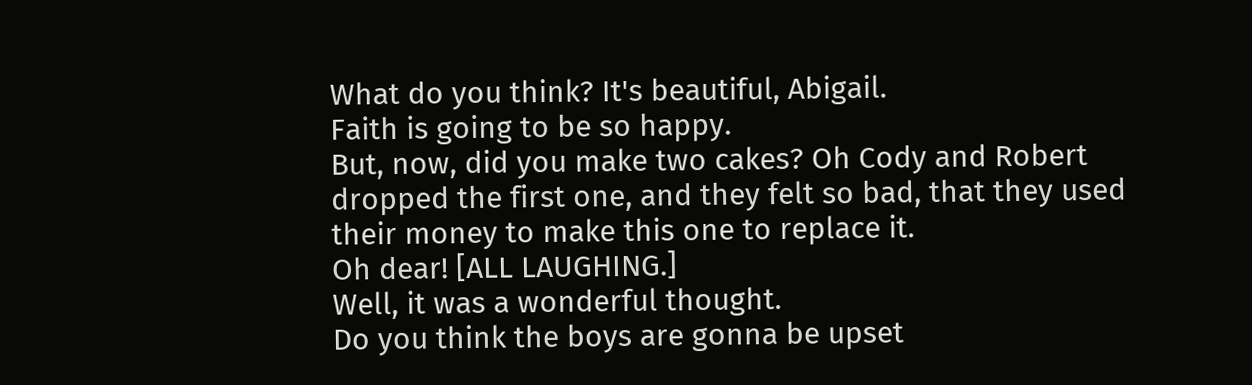What do you think? It's beautiful, Abigail.
Faith is going to be so happy.
But, now, did you make two cakes? Oh Cody and Robert dropped the first one, and they felt so bad, that they used their money to make this one to replace it.
Oh dear! [ALL LAUGHING.]
Well, it was a wonderful thought.
Do you think the boys are gonna be upset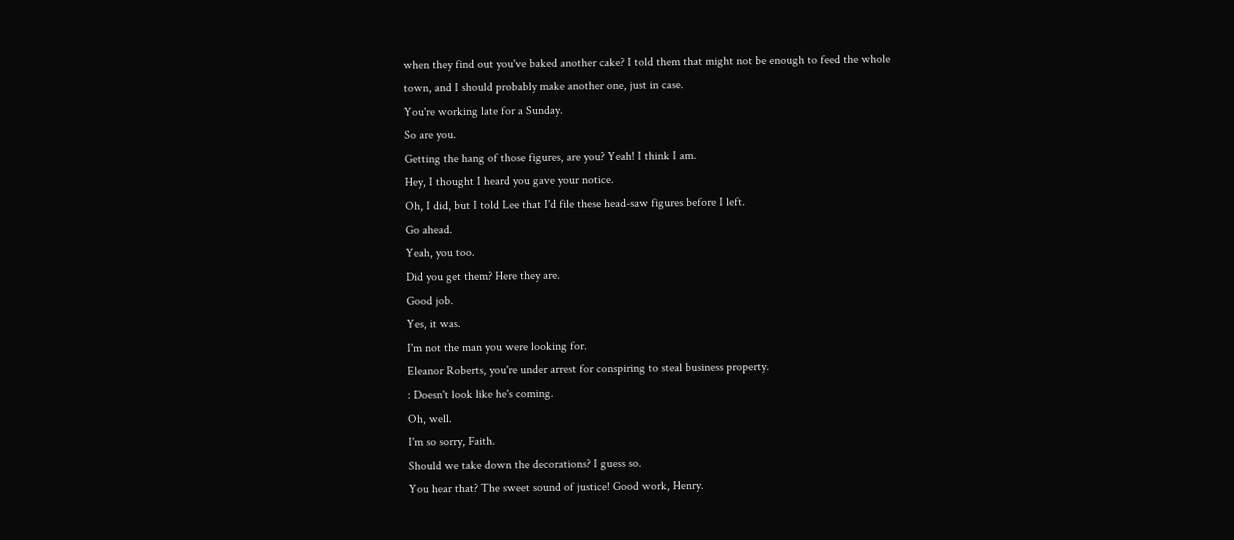when they find out you've baked another cake? I told them that might not be enough to feed the whole town, and I should probably make another one, just in case.
You're working late for a Sunday.
So are you.
Getting the hang of those figures, are you? Yeah! I think I am.
Hey, I thought I heard you gave your notice.
Oh, I did, but I told Lee that I'd file these head-saw figures before I left.
Go ahead.
Yeah, you too.
Did you get them? Here they are.
Good job.
Yes, it was.
I'm not the man you were looking for.
Eleanor Roberts, you're under arrest for conspiring to steal business property.
: Doesn't look like he's coming.
Oh, well.
I'm so sorry, Faith.
Should we take down the decorations? I guess so.
You hear that? The sweet sound of justice! Good work, Henry.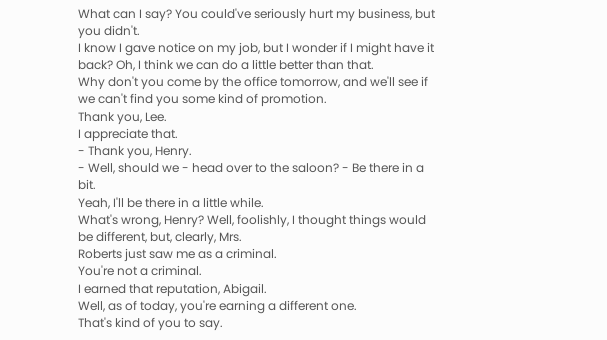What can I say? You could've seriously hurt my business, but you didn't.
I know I gave notice on my job, but I wonder if I might have it back? Oh, I think we can do a little better than that.
Why don't you come by the office tomorrow, and we'll see if we can't find you some kind of promotion.
Thank you, Lee.
I appreciate that.
- Thank you, Henry.
- Well, should we - head over to the saloon? - Be there in a bit.
Yeah, I'll be there in a little while.
What's wrong, Henry? Well, foolishly, I thought things would be different, but, clearly, Mrs.
Roberts just saw me as a criminal.
You're not a criminal.
I earned that reputation, Abigail.
Well, as of today, you're earning a different one.
That's kind of you to say.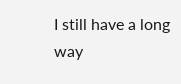I still have a long way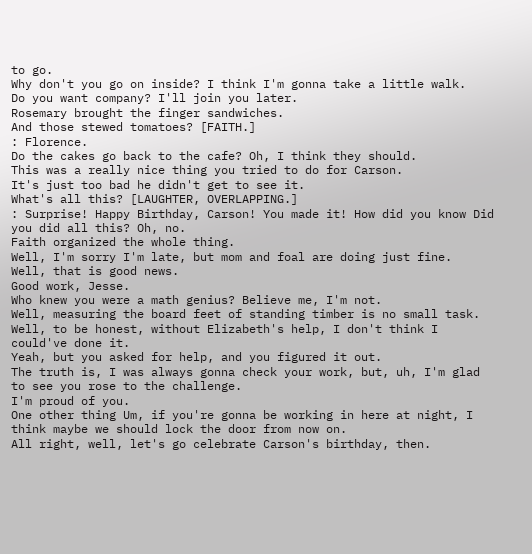to go.
Why don't you go on inside? I think I'm gonna take a little walk.
Do you want company? I'll join you later.
Rosemary brought the finger sandwiches.
And those stewed tomatoes? [FAITH.]
: Florence.
Do the cakes go back to the cafe? Oh, I think they should.
This was a really nice thing you tried to do for Carson.
It's just too bad he didn't get to see it.
What's all this? [LAUGHTER, OVERLAPPING.]
: Surprise! Happy Birthday, Carson! You made it! How did you know Did you did all this? Oh, no.
Faith organized the whole thing.
Well, I'm sorry I'm late, but mom and foal are doing just fine.
Well, that is good news.
Good work, Jesse.
Who knew you were a math genius? Believe me, I'm not.
Well, measuring the board feet of standing timber is no small task.
Well, to be honest, without Elizabeth's help, I don't think I could've done it.
Yeah, but you asked for help, and you figured it out.
The truth is, I was always gonna check your work, but, uh, I'm glad to see you rose to the challenge.
I'm proud of you.
One other thing Um, if you're gonna be working in here at night, I think maybe we should lock the door from now on.
All right, well, let's go celebrate Carson's birthday, then.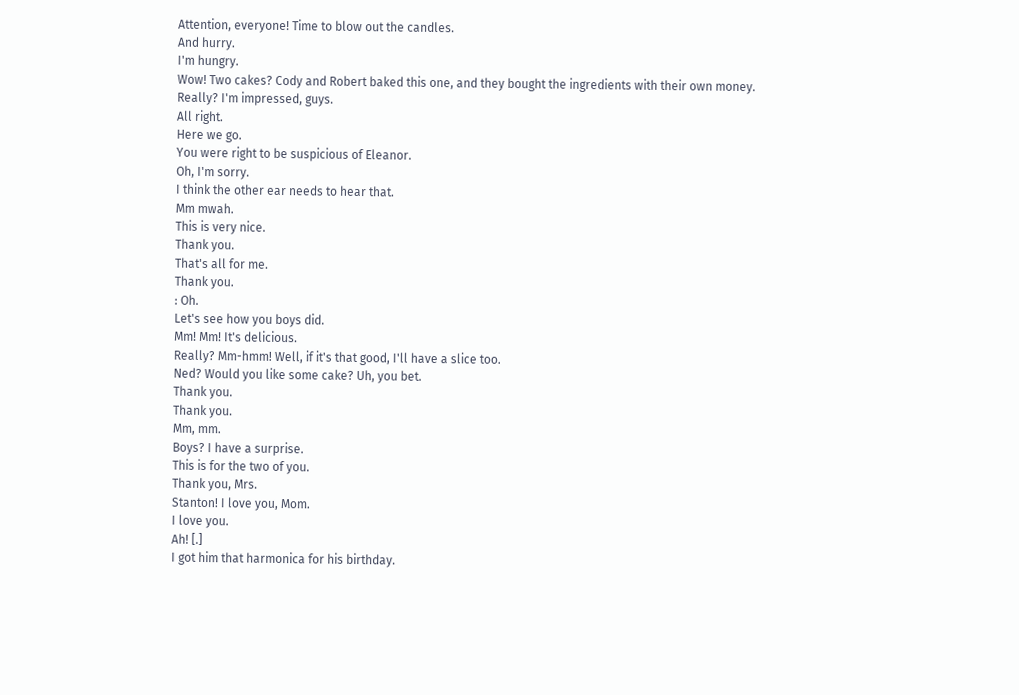Attention, everyone! Time to blow out the candles.
And hurry.
I'm hungry.
Wow! Two cakes? Cody and Robert baked this one, and they bought the ingredients with their own money.
Really? I'm impressed, guys.
All right.
Here we go.
You were right to be suspicious of Eleanor.
Oh, I'm sorry.
I think the other ear needs to hear that.
Mm mwah.
This is very nice.
Thank you.
That's all for me.
Thank you.
: Oh.
Let's see how you boys did.
Mm! Mm! It's delicious.
Really? Mm-hmm! Well, if it's that good, I'll have a slice too.
Ned? Would you like some cake? Uh, you bet.
Thank you.
Thank you.
Mm, mm.
Boys? I have a surprise.
This is for the two of you.
Thank you, Mrs.
Stanton! I love you, Mom.
I love you.
Ah! [.]
I got him that harmonica for his birthday.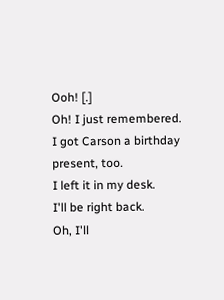Ooh! [.]
Oh! I just remembered.
I got Carson a birthday present, too.
I left it in my desk.
I'll be right back.
Oh, I'll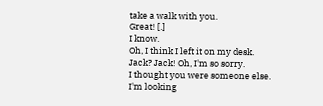take a walk with you.
Great! [.]
I know.
Oh, I think I left it on my desk.
Jack? Jack! Oh, I'm so sorry.
I thought you were someone else.
I'm looking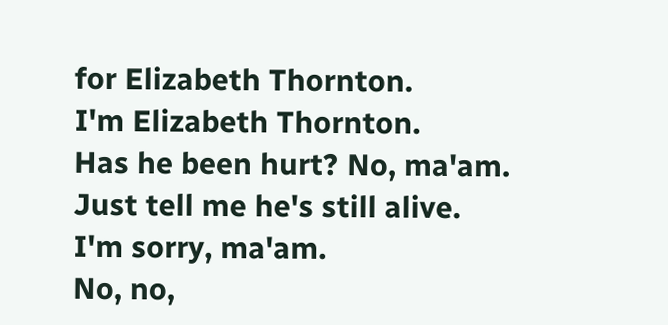for Elizabeth Thornton.
I'm Elizabeth Thornton.
Has he been hurt? No, ma'am.
Just tell me he's still alive.
I'm sorry, ma'am.
No, no,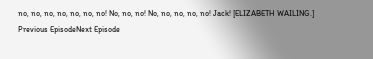no, no, no, no, no, no, no! No, no, no! No, no, no, no, no! Jack! [ELIZABETH WAILING.]
Previous EpisodeNext Episode